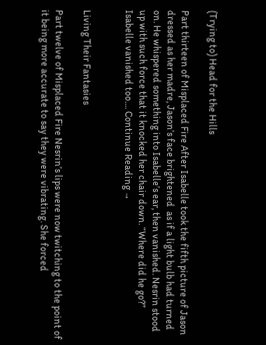(Trying to) Head for the Hills

Part thirteen of Misplaced Fire After Isabelle took the fifth picture of Jason dressed as her madre, Jason’s face brightened  as if a light bulb had turned on. He whispered something into Isabelle’s ear, then vanished. Nesrin stood up with such force that it knocked her chair down. “Where did he go?” Isabelle vanished too.... Continue Reading →


Living Their Fantasies

Part twelve of Misplaced Fire Nesrin’s lips were now twitching to the point of it being more accurate to say they were vibrating. She forced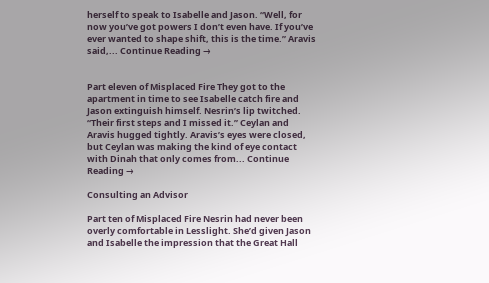herself to speak to Isabelle and Jason. “Well, for now you’ve got powers I don’t even have. If you’ve ever wanted to shape shift, this is the time.” Aravis said,... Continue Reading →


Part eleven of Misplaced Fire They got to the apartment in time to see Isabelle catch fire and Jason extinguish himself. Nesrin’s lip twitched. “Their first steps and I missed it.” Ceylan and Aravis hugged tightly. Aravis’s eyes were closed, but Ceylan was making the kind of eye contact with Dinah that only comes from... Continue Reading →

Consulting an Advisor

Part ten of Misplaced Fire Nesrin had never been overly comfortable in Lesslight. She’d given Jason and Isabelle the impression that the Great Hall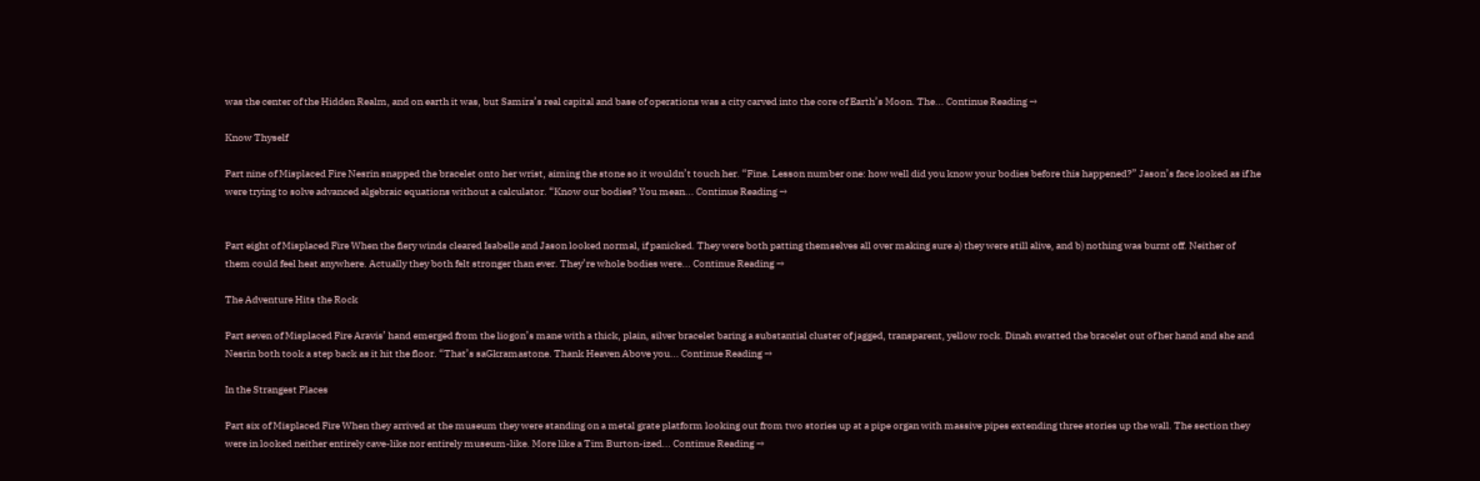was the center of the Hidden Realm, and on earth it was, but Samira’s real capital and base of operations was a city carved into the core of Earth’s Moon. The... Continue Reading →

Know Thyself

Part nine of Misplaced Fire Nesrin snapped the bracelet onto her wrist, aiming the stone so it wouldn’t touch her. “Fine. Lesson number one: how well did you know your bodies before this happened?” Jason’s face looked as if he were trying to solve advanced algebraic equations without a calculator. “Know our bodies? You mean... Continue Reading →


Part eight of Misplaced Fire When the fiery winds cleared Isabelle and Jason looked normal, if panicked. They were both patting themselves all over making sure a) they were still alive, and b) nothing was burnt off. Neither of them could feel heat anywhere. Actually they both felt stronger than ever. They’re whole bodies were... Continue Reading →

The Adventure Hits the Rock

Part seven of Misplaced Fire Aravis’ hand emerged from the liogon’s mane with a thick, plain, silver bracelet baring a substantial cluster of jagged, transparent, yellow rock. Dinah swatted the bracelet out of her hand and she and Nesrin both took a step back as it hit the floor. “That’s saGkramastone. Thank Heaven Above you... Continue Reading →

In the Strangest Places

Part six of Misplaced Fire When they arrived at the museum they were standing on a metal grate platform looking out from two stories up at a pipe organ with massive pipes extending three stories up the wall. The section they were in looked neither entirely cave-like nor entirely museum-like. More like a Tim Burton-ized... Continue Reading →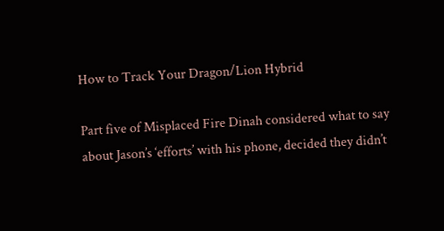How to Track Your Dragon/Lion Hybrid

Part five of Misplaced Fire Dinah considered what to say about Jason’s ‘efforts’ with his phone, decided they didn’t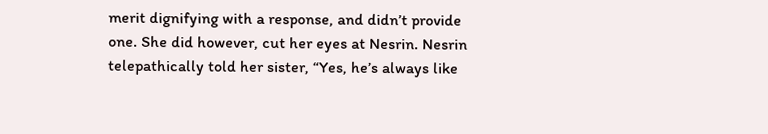merit dignifying with a response, and didn’t provide one. She did however, cut her eyes at Nesrin. Nesrin telepathically told her sister, “Yes, he’s always like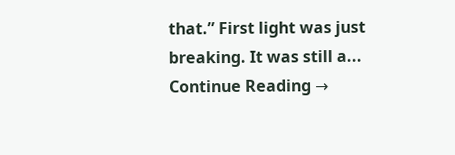that.” First light was just breaking. It was still a... Continue Reading →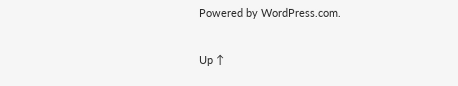Powered by WordPress.com.

Up ↑